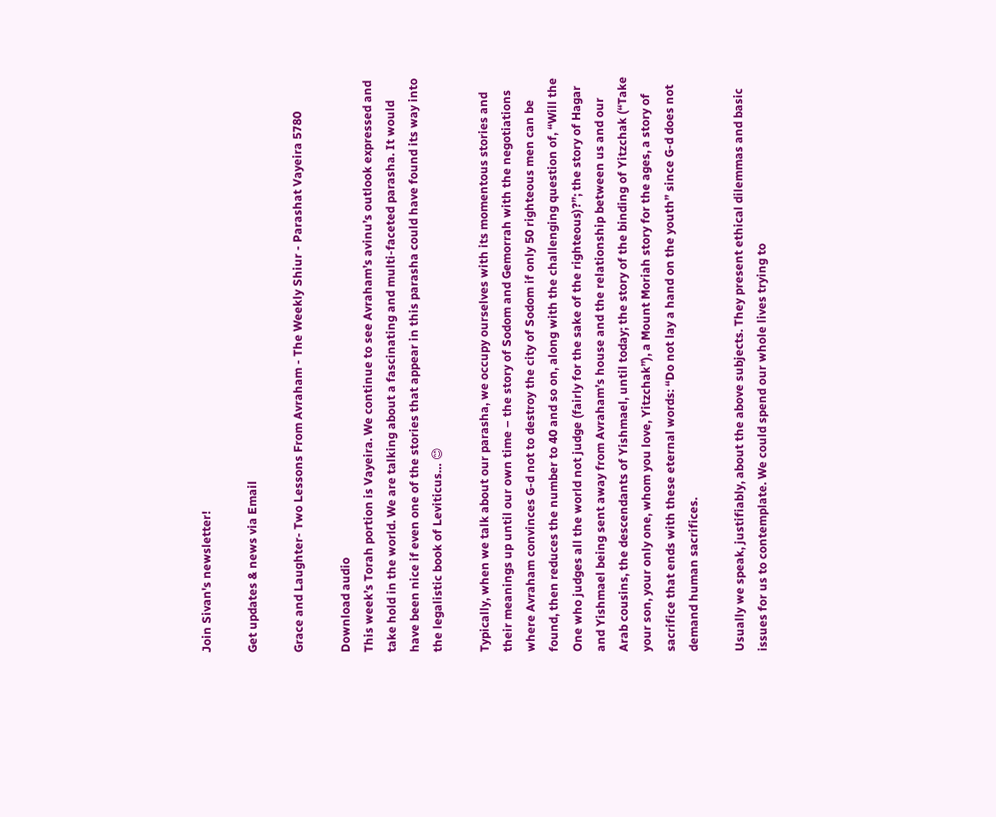Join Sivan's newsletter!

Get updates & news via Email

Grace and Laughter- Two Lessons From Avraham - The Weekly Shiur - Parashat Vayeira 5780

Download audio
This week’s Torah portion is Vayeira. We continue to see Avraham’s avinu’s outlook expressed and take hold in the world. We are talking about a fascinating and multi-faceted parasha. It would have been nice if even one of the stories that appear in this parasha could have found its way into the legalistic book of Leviticus… 😊

Typically, when we talk about our parasha, we occupy ourselves with its momentous stories and their meanings up until our own time – the story of Sodom and Gemorrah with the negotiations where Avraham convinces G-d not to destroy the city of Sodom if only 50 righteous men can be found, then reduces the number to 40 and so on, along with the challenging question of, “Will the One who judges all the world not judge (fairly for the sake of the righteous)?”; the story of Hagar and Yishmael being sent away from Avraham’s house and the relationship between us and our Arab cousins, the descendants of Yishmael, until today; the story of the binding of Yitzchak (“Take your son, your only one, whom you love, Yitzchak”), a Mount Moriah story for the ages, a story of sacrifice that ends with these eternal words: “Do not lay a hand on the youth” since G-d does not demand human sacrifices.

Usually we speak, justifiably, about the above subjects. They present ethical dilemmas and basic issues for us to contemplate. We could spend our whole lives trying to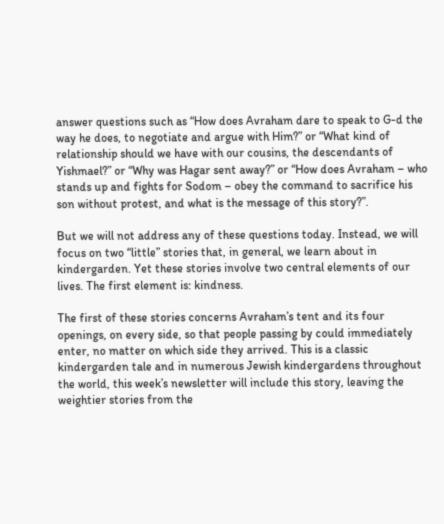answer questions such as “How does Avraham dare to speak to G-d the way he does, to negotiate and argue with Him?” or “What kind of relationship should we have with our cousins, the descendants of Yishmael?” or “Why was Hagar sent away?” or “How does Avraham – who stands up and fights for Sodom – obey the command to sacrifice his son without protest, and what is the message of this story?”.

But we will not address any of these questions today. Instead, we will focus on two “little” stories that, in general, we learn about in kindergarden. Yet these stories involve two central elements of our lives. The first element is: kindness.

The first of these stories concerns Avraham’s tent and its four openings, on every side, so that people passing by could immediately enter, no matter on which side they arrived. This is a classic kindergarden tale and in numerous Jewish kindergardens throughout the world, this week’s newsletter will include this story, leaving the weightier stories from the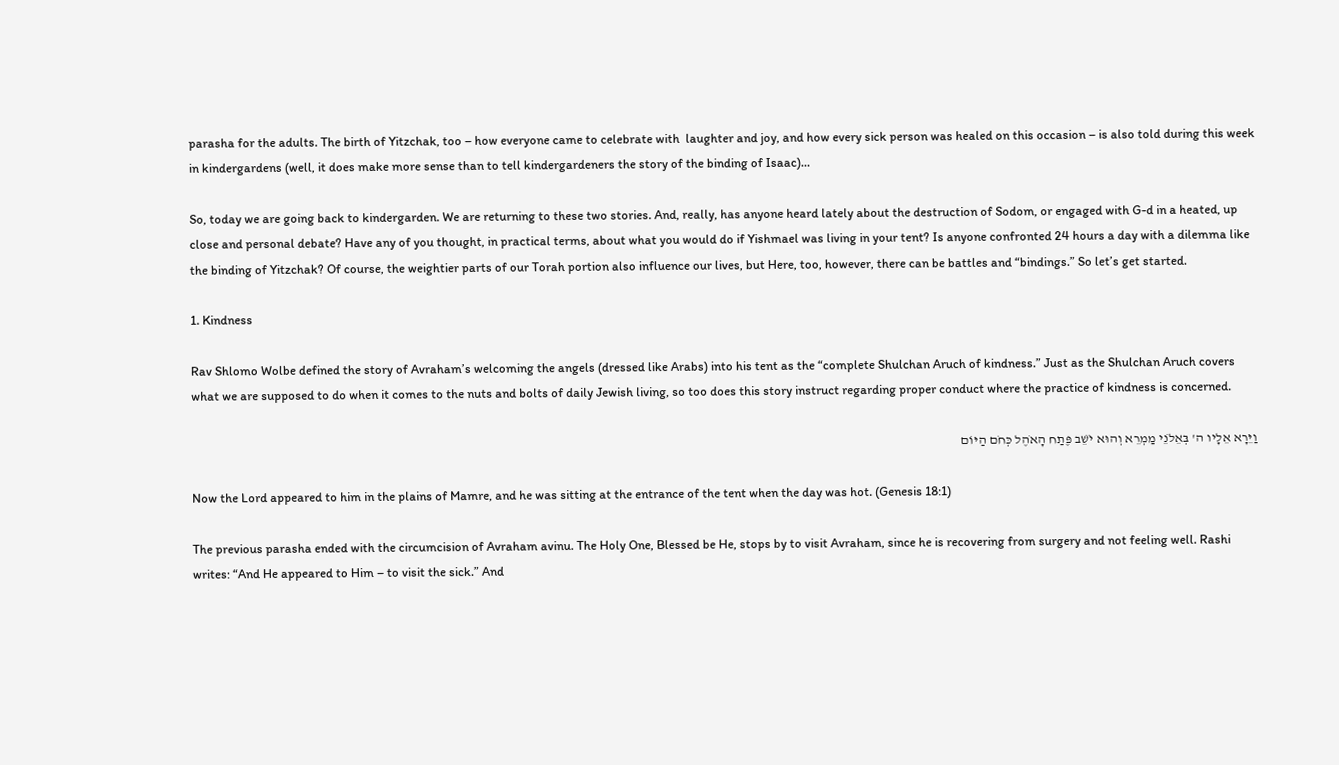parasha for the adults. The birth of Yitzchak, too – how everyone came to celebrate with  laughter and joy, and how every sick person was healed on this occasion – is also told during this week in kindergardens (well, it does make more sense than to tell kindergardeners the story of the binding of Isaac)…

So, today we are going back to kindergarden. We are returning to these two stories. And, really, has anyone heard lately about the destruction of Sodom, or engaged with G-d in a heated, up close and personal debate? Have any of you thought, in practical terms, about what you would do if Yishmael was living in your tent? Is anyone confronted 24 hours a day with a dilemma like the binding of Yitzchak? Of course, the weightier parts of our Torah portion also influence our lives, but Here, too, however, there can be battles and “bindings.” So let’s get started.

1. Kindness

Rav Shlomo Wolbe defined the story of Avraham’s welcoming the angels (dressed like Arabs) into his tent as the “complete Shulchan Aruch of kindness.” Just as the Shulchan Aruch covers what we are supposed to do when it comes to the nuts and bolts of daily Jewish living, so too does this story instruct regarding proper conduct where the practice of kindness is concerned.

וַיֵּרָא אֵלָיו ה' בְּאֵלֹנֵי מַמְרֵא וְהוּא יֹשֵׁב פֶּתַח הָאֹהֶל כְּחֹם הַיּוֹם

Now the Lord appeared to him in the plains of Mamre, and he was sitting at the entrance of the tent when the day was hot. (Genesis 18:1)

The previous parasha ended with the circumcision of Avraham avinu. The Holy One, Blessed be He, stops by to visit Avraham, since he is recovering from surgery and not feeling well. Rashi writes: “And He appeared to Him – to visit the sick.” And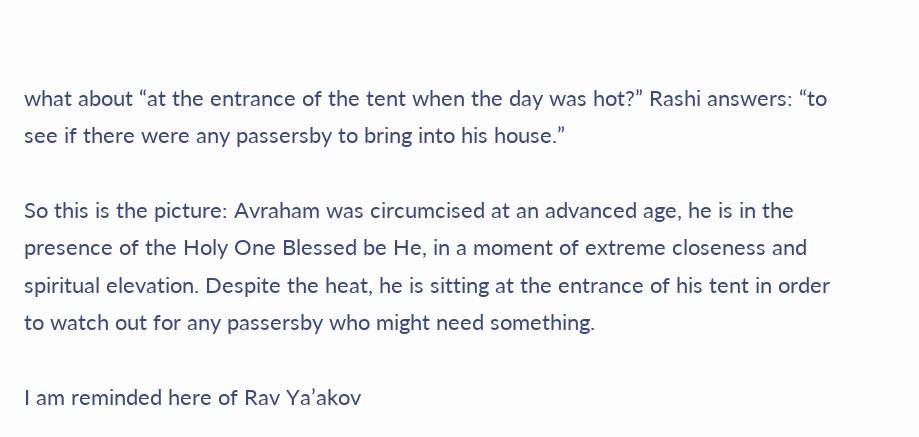what about “at the entrance of the tent when the day was hot?” Rashi answers: “to see if there were any passersby to bring into his house.”

So this is the picture: Avraham was circumcised at an advanced age, he is in the presence of the Holy One Blessed be He, in a moment of extreme closeness and spiritual elevation. Despite the heat, he is sitting at the entrance of his tent in order to watch out for any passersby who might need something.

I am reminded here of Rav Ya’akov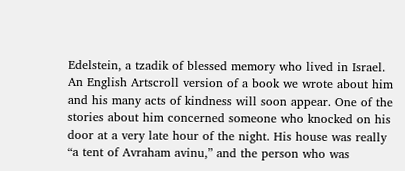Edelstein, a tzadik of blessed memory who lived in Israel. An English Artscroll version of a book we wrote about him and his many acts of kindness will soon appear. One of the stories about him concerned someone who knocked on his door at a very late hour of the night. His house was really “a tent of Avraham avinu,” and the person who was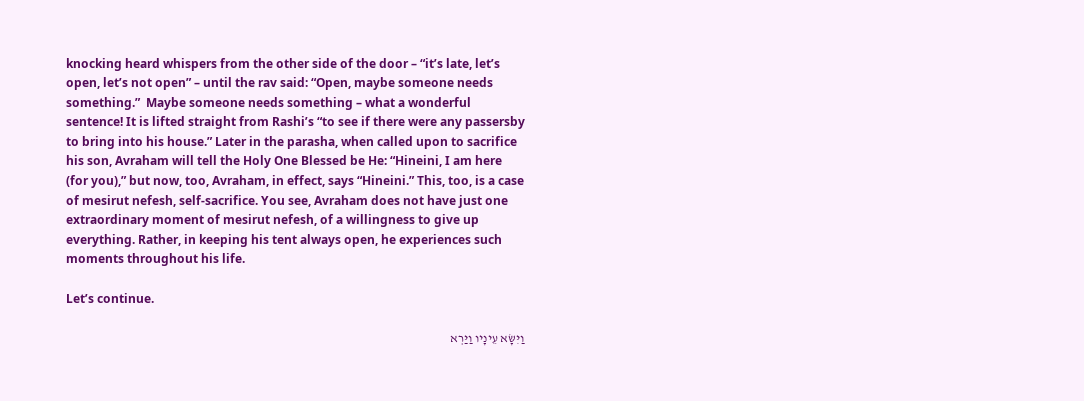knocking heard whispers from the other side of the door – “it’s late, let’s open, let’s not open” – until the rav said: “Open, maybe someone needs something.”  Maybe someone needs something – what a wonderful sentence! It is lifted straight from Rashi’s “to see if there were any passersby to bring into his house.” Later in the parasha, when called upon to sacrifice his son, Avraham will tell the Holy One Blessed be He: “Hineini, I am here (for you),” but now, too, Avraham, in effect, says “Hineini.” This, too, is a case of mesirut nefesh, self-sacrifice. You see, Avraham does not have just one extraordinary moment of mesirut nefesh, of a willingness to give up everything. Rather, in keeping his tent always open, he experiences such moments throughout his life.

Let’s continue.

וַיִּשָּׂא עֵינָיו וַיַּרְא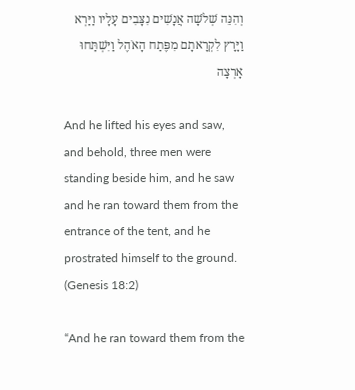וְהִנֵּה שְׁלֹשָׁה אֲנָשִׁים נִצָּבִים עָלָיו וַיַּרְא וַיָּרָץ לִקְרָאתָם מִפֶּתַח הָאֹהֶל וַיִּשְׁתַּחוּ אָרְצָה

And he lifted his eyes and saw, and behold, three men were standing beside him, and he saw and he ran toward them from the entrance of the tent, and he prostrated himself to the ground. (Genesis 18:2)

“And he ran toward them from the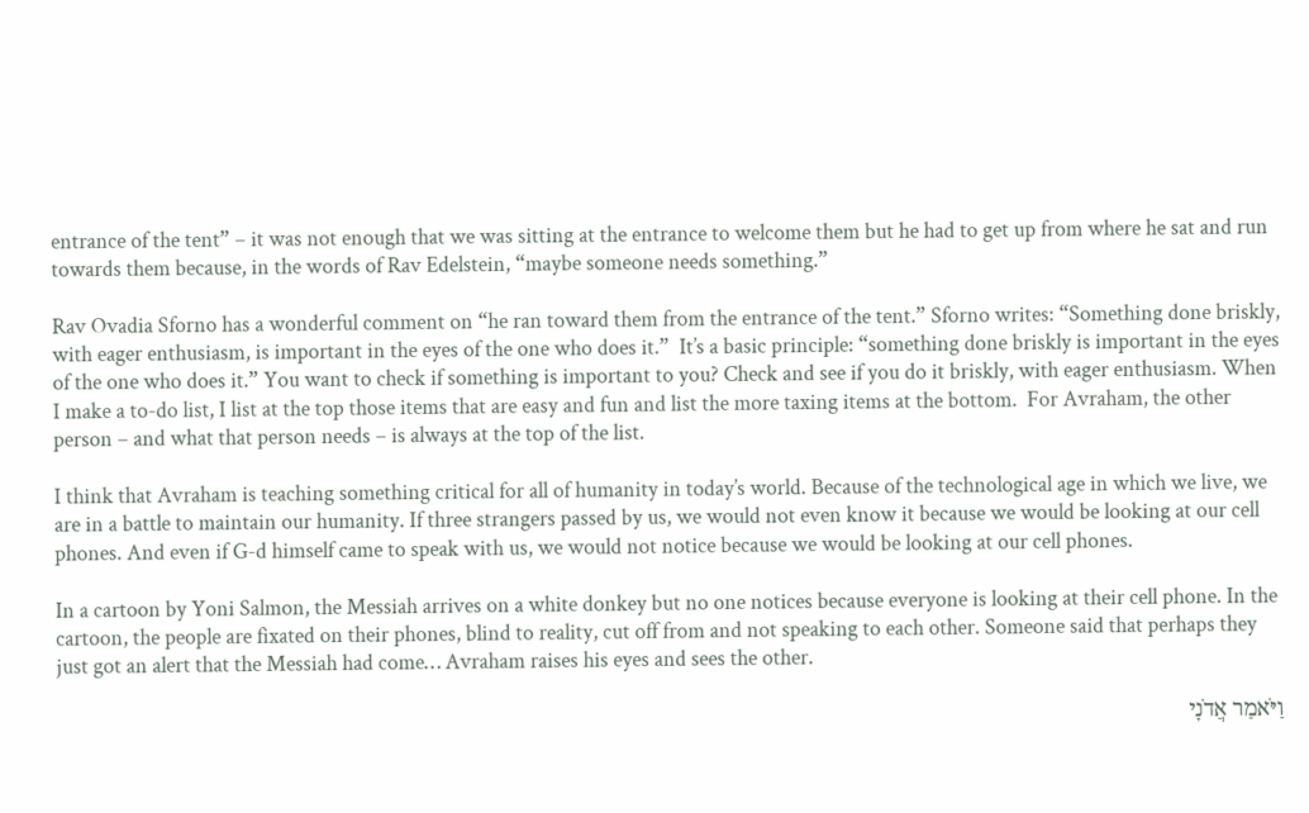entrance of the tent” – it was not enough that we was sitting at the entrance to welcome them but he had to get up from where he sat and run towards them because, in the words of Rav Edelstein, “maybe someone needs something.”

Rav Ovadia Sforno has a wonderful comment on “he ran toward them from the entrance of the tent.” Sforno writes: “Something done briskly, with eager enthusiasm, is important in the eyes of the one who does it.”  It’s a basic principle: “something done briskly is important in the eyes of the one who does it.” You want to check if something is important to you? Check and see if you do it briskly, with eager enthusiasm. When I make a to-do list, I list at the top those items that are easy and fun and list the more taxing items at the bottom.  For Avraham, the other person – and what that person needs – is always at the top of the list.

I think that Avraham is teaching something critical for all of humanity in today’s world. Because of the technological age in which we live, we are in a battle to maintain our humanity. If three strangers passed by us, we would not even know it because we would be looking at our cell phones. And even if G-d himself came to speak with us, we would not notice because we would be looking at our cell phones.

In a cartoon by Yoni Salmon, the Messiah arrives on a white donkey but no one notices because everyone is looking at their cell phone. In the cartoon, the people are fixated on their phones, blind to reality, cut off from and not speaking to each other. Someone said that perhaps they just got an alert that the Messiah had come… Avraham raises his eyes and sees the other.

וַיֹּאמַר אֲדֹנָי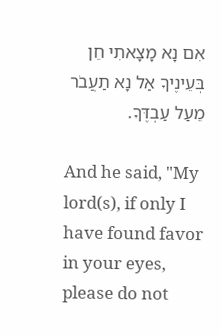אִם נָא מָצָאתִי חֵן בְּעֵינֶיךָ אַל נָא תַעֲבֹר מֵעַל עַבְדֶּךָ.

And he said, "My lord(s), if only I have found favor in your eyes, please do not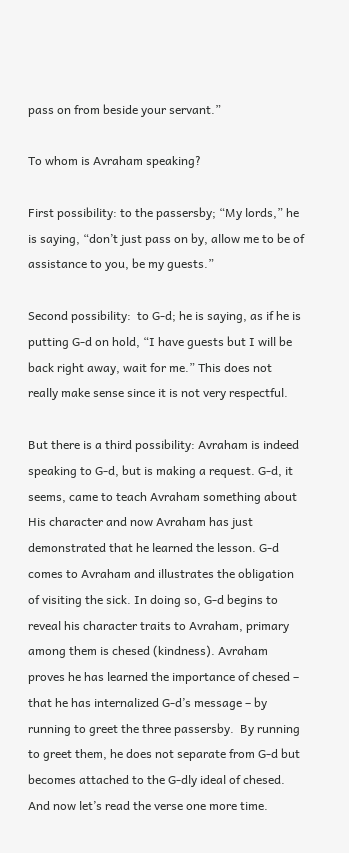pass on from beside your servant.”

To whom is Avraham speaking?

First possibility: to the passersby; “My lords,” he is saying, “don’t just pass on by, allow me to be of assistance to you, be my guests.”

Second possibility:  to G-d; he is saying, as if he is putting G-d on hold, “I have guests but I will be back right away, wait for me.” This does not really make sense since it is not very respectful.

But there is a third possibility: Avraham is indeed speaking to G-d, but is making a request. G-d, it seems, came to teach Avraham something about His character and now Avraham has just demonstrated that he learned the lesson. G-d comes to Avraham and illustrates the obligation of visiting the sick. In doing so, G-d begins to reveal his character traits to Avraham, primary among them is chesed (kindness). Avraham proves he has learned the importance of chesed – that he has internalized G-d’s message – by running to greet the three passersby.  By running to greet them, he does not separate from G-d but becomes attached to the G-dly ideal of chesed. And now let’s read the verse one more time.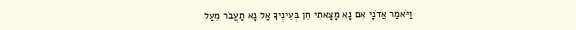וַיֹּאמַר אֲדֹנָי אִם נָא מָצָאתִי חֵן בְּעֵינֶיךָ אַל נָא תַעֲבֹר מֵעַל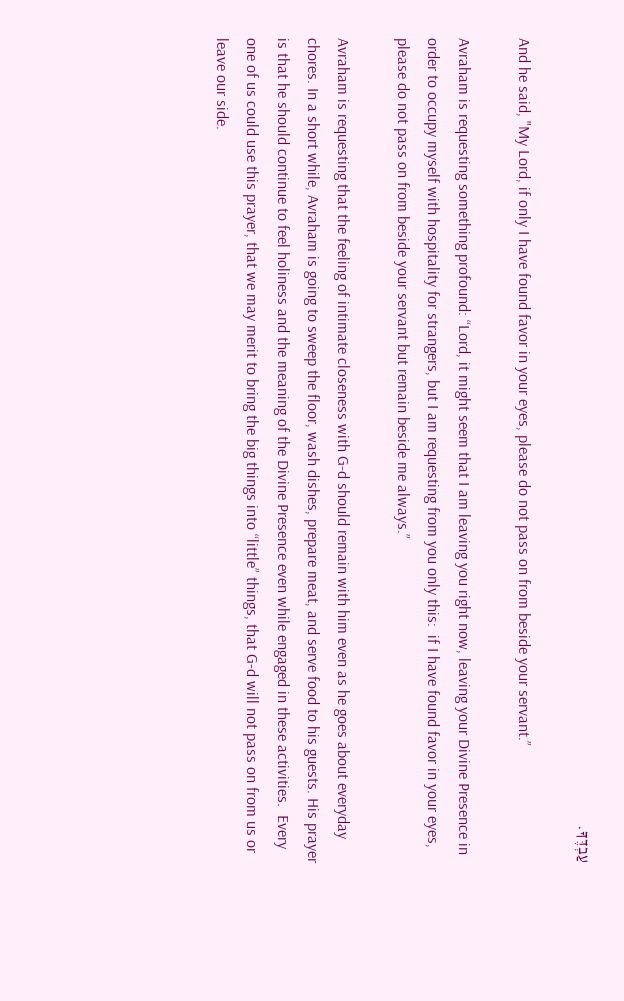עַבְדֶּךָ.

And he said, "My Lord, if only I have found favor in your eyes, please do not pass on from beside your servant.”

Avraham is requesting something profound: “Lord, it might seem that I am leaving you right now, leaving your Divine Presence in order to occupy myself with hospitality for strangers, but I am requesting from you only this:  if I have found favor in your eyes, please do not pass on from beside your servant but remain beside me always.”

Avraham is requesting that the feeling of intimate closeness with G-d should remain with him even as he goes about everyday chores. In a short while, Avraham is going to sweep the floor, wash dishes, prepare meat, and serve food to his guests. His prayer is that he should continue to feel holiness and the meaning of the Divine Presence even while engaged in these activities.  Every one of us could use this prayer, that we may merit to bring the big things into “little” things, that G-d will not pass on from us or leave our side.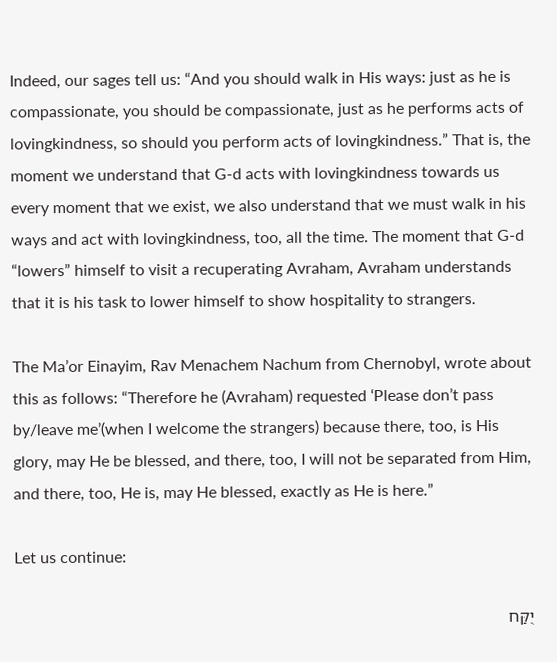Indeed, our sages tell us: “And you should walk in His ways: just as he is compassionate, you should be compassionate, just as he performs acts of lovingkindness, so should you perform acts of lovingkindness.” That is, the moment we understand that G-d acts with lovingkindness towards us every moment that we exist, we also understand that we must walk in his ways and act with lovingkindness, too, all the time. The moment that G-d “lowers” himself to visit a recuperating Avraham, Avraham understands that it is his task to lower himself to show hospitality to strangers.

The Ma’or Einayim, Rav Menachem Nachum from Chernobyl, wrote about this as follows: “Therefore he (Avraham) requested ‘Please don’t pass by/leave me’(when I welcome the strangers) because there, too, is His glory, may He be blessed, and there, too, I will not be separated from Him, and there, too, He is, may He blessed, exactly as He is here.”

Let us continue:

יֻקַּח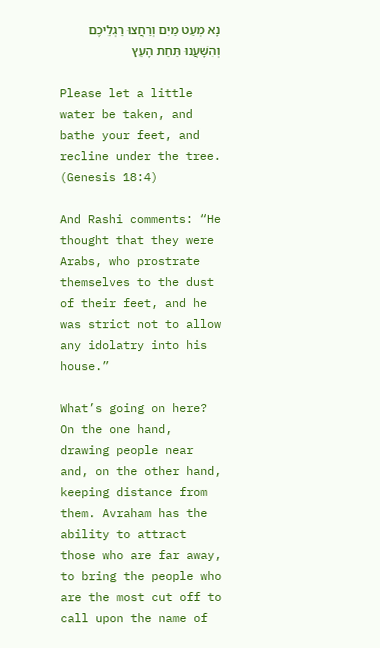נָא מְעַט מַיִם וְרַחֲצוּ רַגְלֵיכֶם וְהִשָּׁעֲנוּ תַּחַת הָעֵץ

Please let a little water be taken, and bathe your feet, and recline under the tree. (Genesis 18:4)

And Rashi comments: “He thought that they were Arabs, who prostrate themselves to the dust of their feet, and he was strict not to allow any idolatry into his house.”

What’s going on here? On the one hand, drawing people near and, on the other hand, keeping distance from them. Avraham has the ability to attract those who are far away, to bring the people who are the most cut off to call upon the name of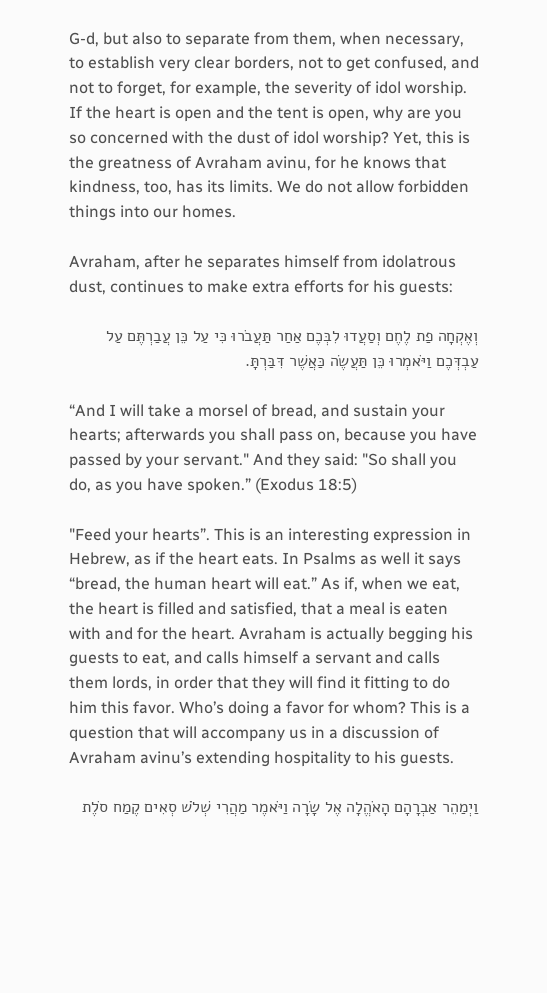G-d, but also to separate from them, when necessary, to establish very clear borders, not to get confused, and not to forget, for example, the severity of idol worship. If the heart is open and the tent is open, why are you so concerned with the dust of idol worship? Yet, this is the greatness of Avraham avinu, for he knows that kindness, too, has its limits. We do not allow forbidden things into our homes.

Avraham, after he separates himself from idolatrous dust, continues to make extra efforts for his guests:

וְאֶקְחָה פַת לֶחֶם וְסַעֲדוּ לִבְּכֶם אַחַר תַּעֲבֹרוּ כִּי עַל כֵּן עֲבַרְתֶּם עַל עַבְדְּכֶם וַיֹּאמְרוּ כֵּן תַּעֲשֶׂה כַּאֲשֶׁר דִּבַּרְתָּ.

“And I will take a morsel of bread, and sustain your hearts; afterwards you shall pass on, because you have passed by your servant." And they said: "So shall you do, as you have spoken.” (Exodus 18:5)

"Feed your hearts”. This is an interesting expression in Hebrew, as if the heart eats. In Psalms as well it says “bread, the human heart will eat.” As if, when we eat, the heart is filled and satisfied, that a meal is eaten with and for the heart. Avraham is actually begging his guests to eat, and calls himself a servant and calls them lords, in order that they will find it fitting to do him this favor. Who’s doing a favor for whom? This is a question that will accompany us in a discussion of Avraham avinu’s extending hospitality to his guests.

וַיְמַהֵר אַבְרָהָם הָאֹהֱלָה אֶל שָׂרָה וַיֹּאמֶר מַהֲרִי שְׁלֹשׁ סְאִים קֶמַח סֹלֶת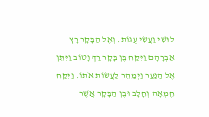לוּשִׁי וַעֲשִׂי עֻגוֹת. וְאֶל הַבָּקָר רָץ אַבְרָהָם וַיִּקַּח בֶּן בָּקָר רַךְ וָטוֹב וַיִּתֵּן אֶל הַנַּעַר וַיְמַהֵר לַעֲשׂוֹת אֹתוֹ. וַיִּקַּח חֶמְאָה וְחָלָב וּבֶן הַבָּקָר אֲשֶׁר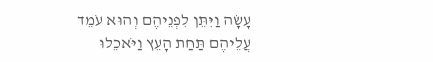עָשָׂה וַיִּתֵּן לִפְנֵיהֶם וְהוּא עֹמֵד עֲלֵיהֶם תַּחַת הָעֵץ וַיֹּאכֵלוּ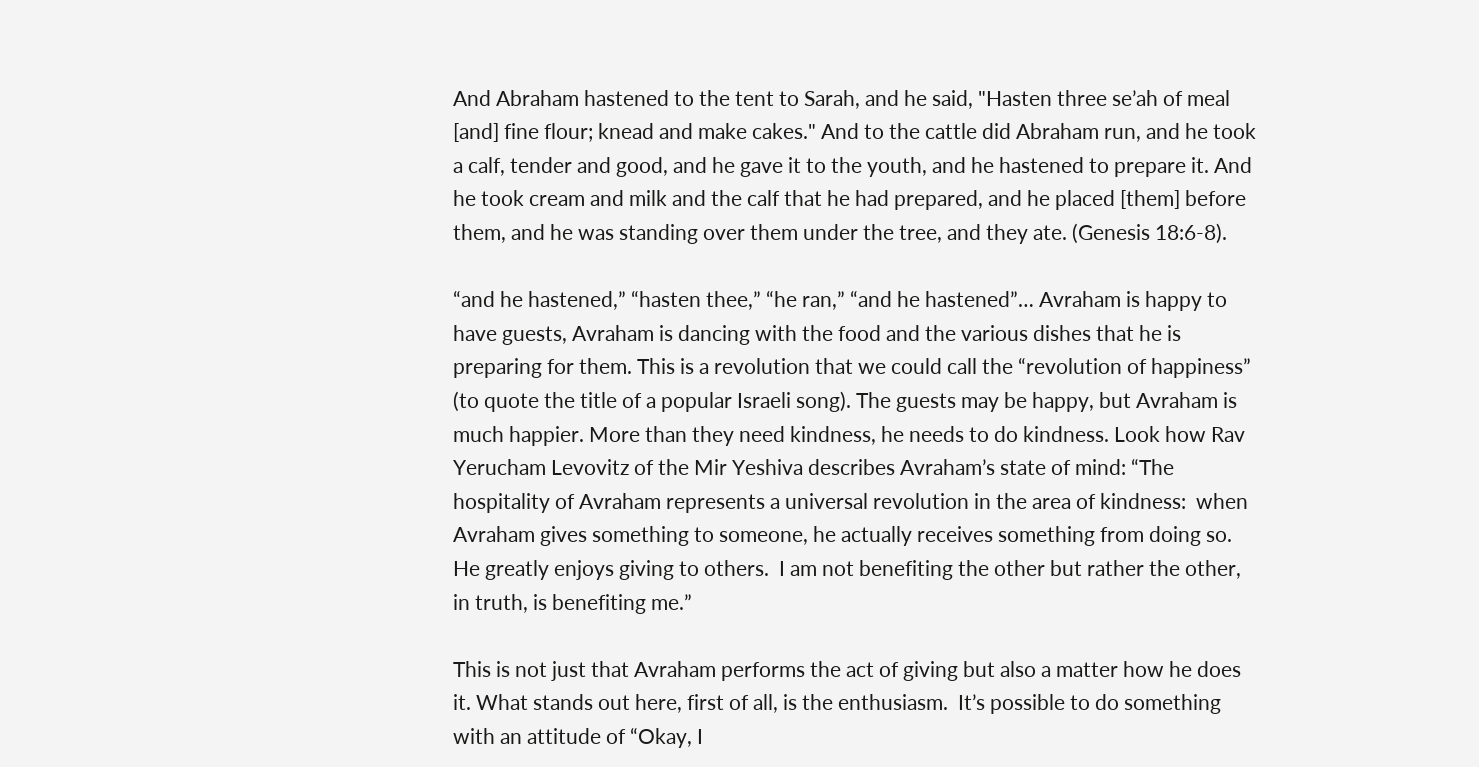And Abraham hastened to the tent to Sarah, and he said, "Hasten three se’ah of meal [and] fine flour; knead and make cakes." And to the cattle did Abraham run, and he took a calf, tender and good, and he gave it to the youth, and he hastened to prepare it. And he took cream and milk and the calf that he had prepared, and he placed [them] before them, and he was standing over them under the tree, and they ate. (Genesis 18:6-8).

“and he hastened,” “hasten thee,” “he ran,” “and he hastened”… Avraham is happy to have guests, Avraham is dancing with the food and the various dishes that he is preparing for them. This is a revolution that we could call the “revolution of happiness” (to quote the title of a popular Israeli song). The guests may be happy, but Avraham is much happier. More than they need kindness, he needs to do kindness. Look how Rav Yerucham Levovitz of the Mir Yeshiva describes Avraham’s state of mind: “The hospitality of Avraham represents a universal revolution in the area of kindness:  when Avraham gives something to someone, he actually receives something from doing so.  He greatly enjoys giving to others.  I am not benefiting the other but rather the other, in truth, is benefiting me.”

This is not just that Avraham performs the act of giving but also a matter how he does it. What stands out here, first of all, is the enthusiasm.  It’s possible to do something with an attitude of “Okay, I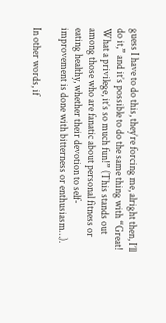guess I have to do this, they’re forcing me, alright then, I’ll do it,” and it’s possible to do the same thing with “Great! What a privilege, it’s so much fun!” (This stands out among those who are fanatic about personal fitness or eating healthy, whether their devotion to self-improvement is done with bitterness or enthusiasm…).

In other words, if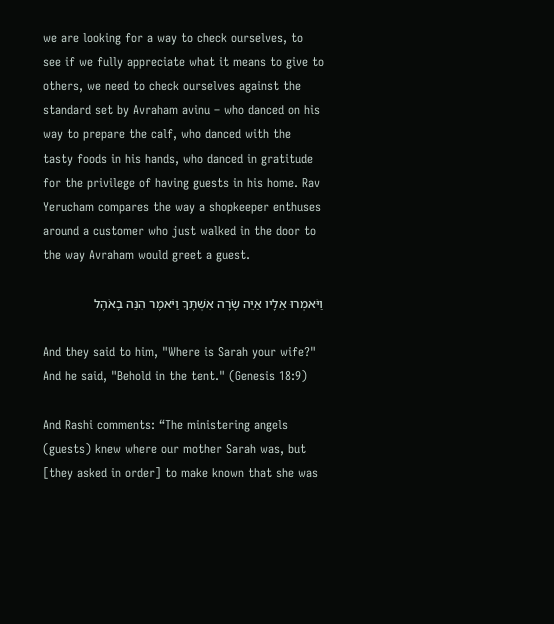we are looking for a way to check ourselves, to see if we fully appreciate what it means to give to others, we need to check ourselves against the standard set by Avraham avinu – who danced on his way to prepare the calf, who danced with the tasty foods in his hands, who danced in gratitude for the privilege of having guests in his home. Rav Yerucham compares the way a shopkeeper enthuses around a customer who just walked in the door to the way Avraham would greet a guest.

וַיֹּאמְרוּ אֵלָיו אַיֵּה שָׂרָה אִשְׁתֶּךָ וַיֹּאמֶר הִנֵּה בָאֹהֶל

And they said to him, "Where is Sarah your wife?" And he said, "Behold in the tent." (Genesis 18:9)

And Rashi comments: “The ministering angels (guests) knew where our mother Sarah was, but [they asked in order] to make known that she was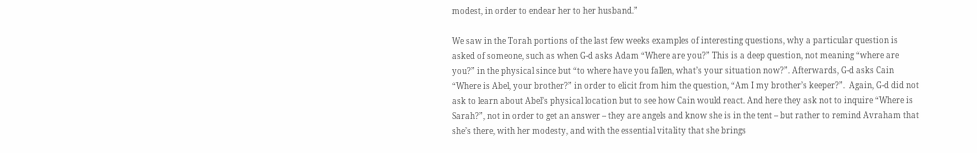modest, in order to endear her to her husband.”

We saw in the Torah portions of the last few weeks examples of interesting questions, why a particular question is asked of someone, such as when G-d asks Adam “Where are you?” This is a deep question, not meaning “where are you?” in the physical since but “to where have you fallen, what’s your situation now?”. Afterwards, G-d asks Cain “Where is Abel, your brother?” in order to elicit from him the question, “Am I my brother’s keeper?”.  Again, G-d did not ask to learn about Abel’s physical location but to see how Cain would react. And here they ask not to inquire “Where is Sarah?”, not in order to get an answer – they are angels and know she is in the tent – but rather to remind Avraham that she’s there, with her modesty, and with the essential vitality that she brings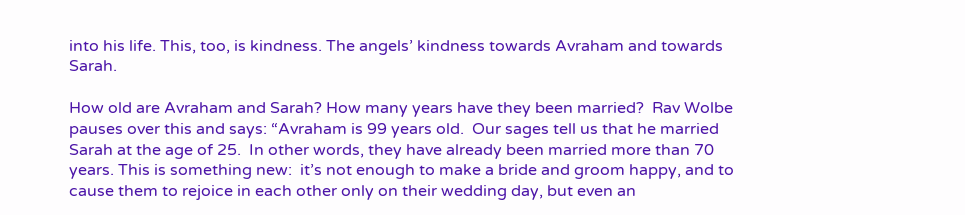into his life. This, too, is kindness. The angels’ kindness towards Avraham and towards Sarah.

How old are Avraham and Sarah? How many years have they been married?  Rav Wolbe pauses over this and says: “Avraham is 99 years old.  Our sages tell us that he married Sarah at the age of 25.  In other words, they have already been married more than 70 years. This is something new:  it’s not enough to make a bride and groom happy, and to cause them to rejoice in each other only on their wedding day, but even an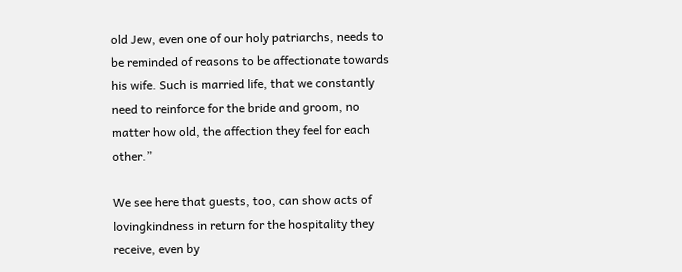old Jew, even one of our holy patriarchs, needs to be reminded of reasons to be affectionate towards his wife. Such is married life, that we constantly need to reinforce for the bride and groom, no matter how old, the affection they feel for each other.”

We see here that guests, too, can show acts of lovingkindness in return for the hospitality they receive, even by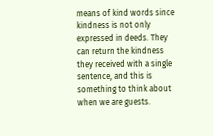means of kind words since kindness is not only expressed in deeds. They can return the kindness they received with a single sentence, and this is something to think about when we are guests.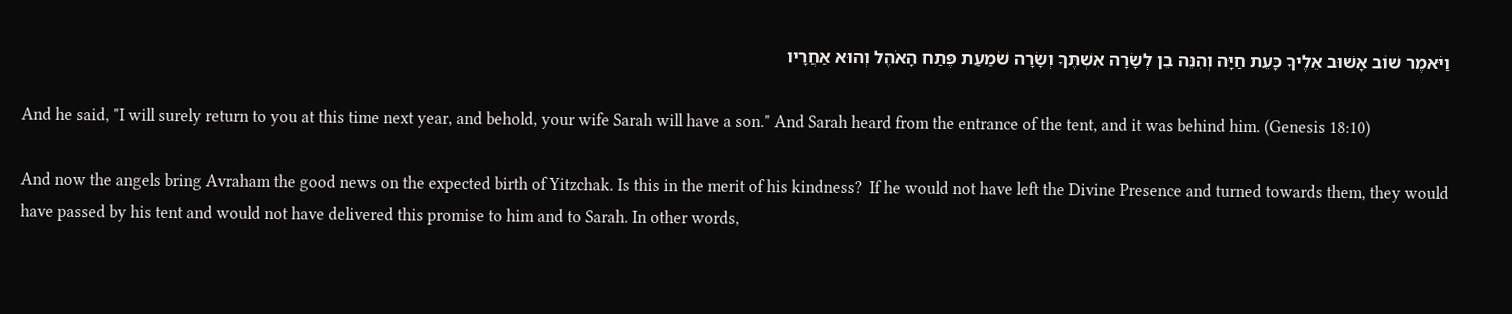וַיֹּאמֶר שׁוֹב אָשׁוּב אֵלֶיךָ כָּעֵת חַיָּה וְהִנֵּה בֵן לְשָׂרָה אִשְׁתֶּךָ וְשָׂרָה שֹׁמַעַת פֶּתַח הָאֹהֶל וְהוּא אַחֲרָיו

And he said, "I will surely return to you at this time next year, and behold, your wife Sarah will have a son." And Sarah heard from the entrance of the tent, and it was behind him. (Genesis 18:10)

And now the angels bring Avraham the good news on the expected birth of Yitzchak. Is this in the merit of his kindness?  If he would not have left the Divine Presence and turned towards them, they would have passed by his tent and would not have delivered this promise to him and to Sarah. In other words,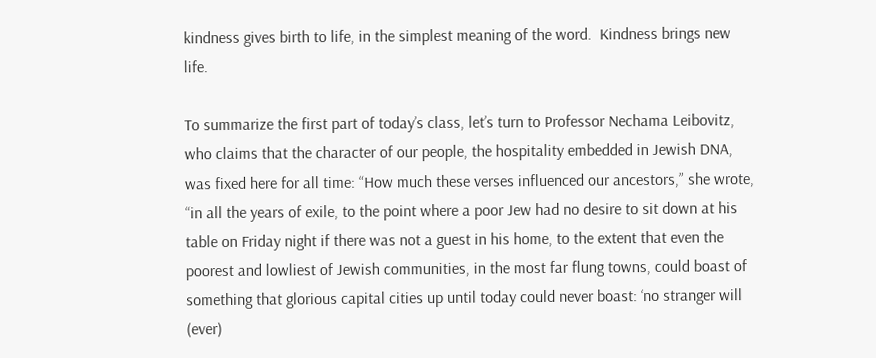kindness gives birth to life, in the simplest meaning of the word.  Kindness brings new life.

To summarize the first part of today’s class, let’s turn to Professor Nechama Leibovitz, who claims that the character of our people, the hospitality embedded in Jewish DNA, was fixed here for all time: “How much these verses influenced our ancestors,” she wrote, “in all the years of exile, to the point where a poor Jew had no desire to sit down at his table on Friday night if there was not a guest in his home, to the extent that even the poorest and lowliest of Jewish communities, in the most far flung towns, could boast of something that glorious capital cities up until today could never boast: ‘no stranger will (ever)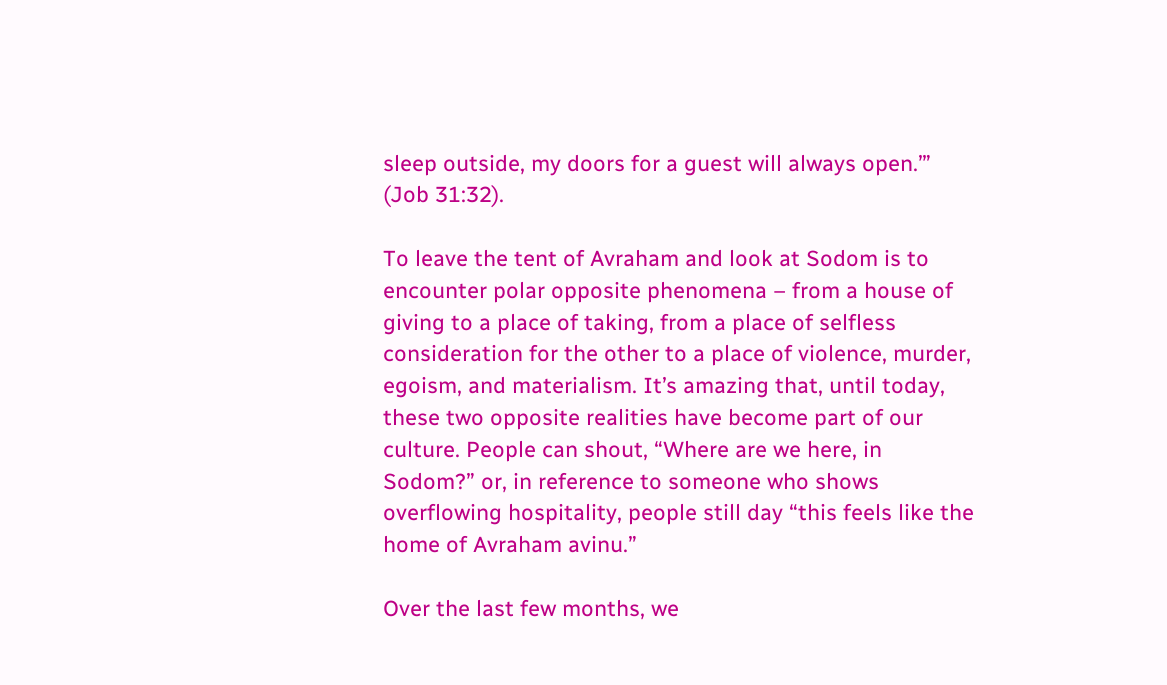sleep outside, my doors for a guest will always open.’”  (Job 31:32).

To leave the tent of Avraham and look at Sodom is to encounter polar opposite phenomena – from a house of giving to a place of taking, from a place of selfless consideration for the other to a place of violence, murder, egoism, and materialism. It’s amazing that, until today, these two opposite realities have become part of our culture. People can shout, “Where are we here, in Sodom?” or, in reference to someone who shows overflowing hospitality, people still day “this feels like the home of Avraham avinu.”

Over the last few months, we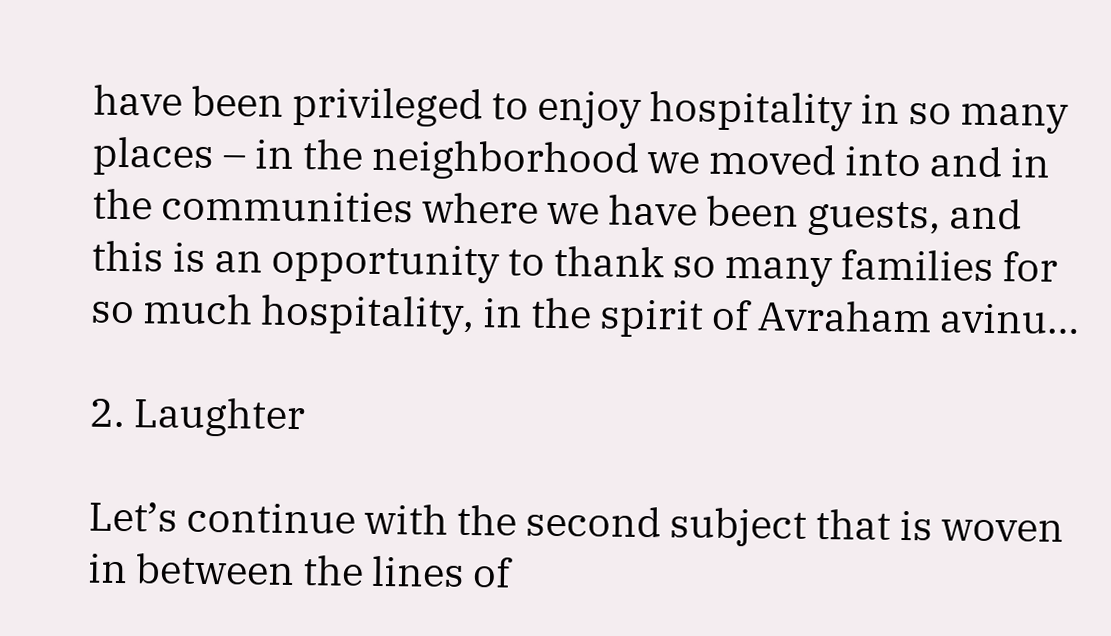have been privileged to enjoy hospitality in so many places – in the neighborhood we moved into and in the communities where we have been guests, and this is an opportunity to thank so many families for so much hospitality, in the spirit of Avraham avinu…

2. Laughter

Let’s continue with the second subject that is woven in between the lines of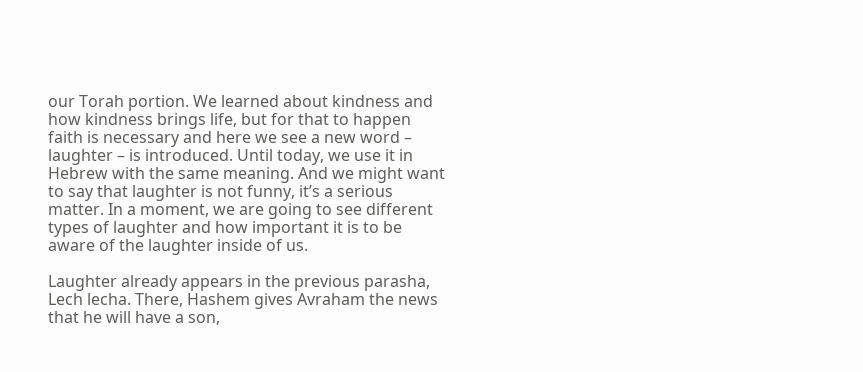our Torah portion. We learned about kindness and how kindness brings life, but for that to happen faith is necessary and here we see a new word – laughter – is introduced. Until today, we use it in Hebrew with the same meaning. And we might want to say that laughter is not funny, it’s a serious matter. In a moment, we are going to see different types of laughter and how important it is to be aware of the laughter inside of us.

Laughter already appears in the previous parasha, Lech lecha. There, Hashem gives Avraham the news that he will have a son,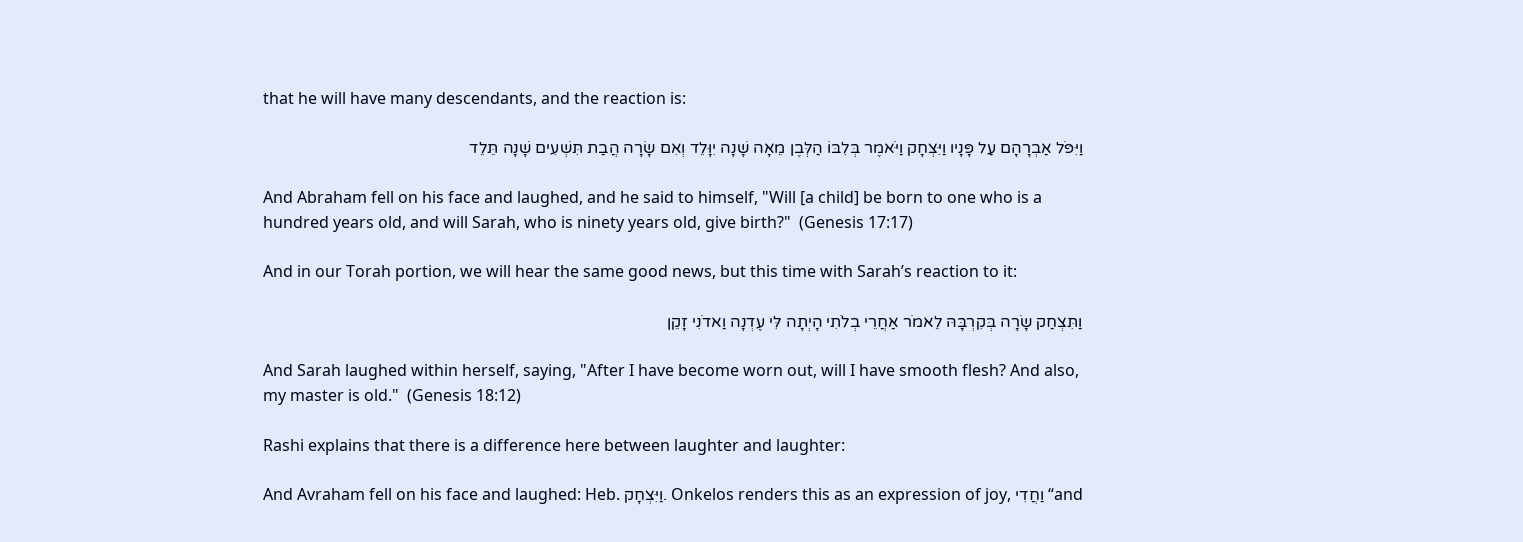that he will have many descendants, and the reaction is:

וַיִּפֹּל אַבְרָהָם עַל פָּנָיו וַיִּצְחָק וַיֹּאמֶר בְּלִבּוֹ הַלְּבֶן מֵאָה שָׁנָה יִוָּלֵד וְאִם שָׂרָה הֲבַת תִּשְׁעִים שָׁנָה תֵּלֵד

And Abraham fell on his face and laughed, and he said to himself, "Will [a child] be born to one who is a hundred years old, and will Sarah, who is ninety years old, give birth?"  (Genesis 17:17)

And in our Torah portion, we will hear the same good news, but this time with Sarah’s reaction to it:

וַתִּצְחַק שָׂרָה בְּקִרְבָּהּ לֵאמֹר אַחֲרֵי בְלֹתִי הָיְתָה לִּי עֶדְנָה וַאדֹנִי זָקֵן

And Sarah laughed within herself, saying, "After I have become worn out, will I have smooth flesh? And also, my master is old."  (Genesis 18:12)

Rashi explains that there is a difference here between laughter and laughter:

And Avraham fell on his face and laughed: Heb. וַיִּצְחָק. Onkelos renders this as an expression of joy, וַחֲדִי “and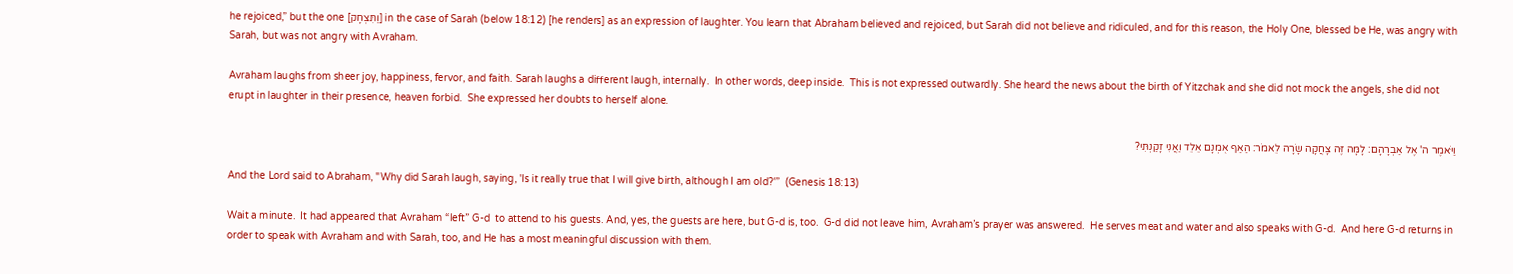he rejoiced,” but the one [וַתִּצְחָק] in the case of Sarah (below 18:12) [he renders] as an expression of laughter. You learn that Abraham believed and rejoiced, but Sarah did not believe and ridiculed, and for this reason, the Holy One, blessed be He, was angry with Sarah, but was not angry with Avraham.

Avraham laughs from sheer joy, happiness, fervor, and faith. Sarah laughs a different laugh, internally.  In other words, deep inside.  This is not expressed outwardly. She heard the news about the birth of Yitzchak and she did not mock the angels, she did not erupt in laughter in their presence, heaven forbid.  She expressed her doubts to herself alone.

וַיֹּאמֶר ה' אֶל אַבְרָהָם: לָמָּה זֶּה צָחֲקָה שָׂרָה לֵאמֹר: הַאַף אֻמְנָם אֵלֵד וַאֲנִי זָקַנְתִּי?

And the Lord said to Abraham, "Why did Sarah laugh, saying, 'Is it really true that I will give birth, although I am old?'”  (Genesis 18:13)

Wait a minute.  It had appeared that Avraham “left” G-d  to attend to his guests. And, yes, the guests are here, but G-d is, too.  G-d did not leave him, Avraham’s prayer was answered.  He serves meat and water and also speaks with G-d.  And here G-d returns in order to speak with Avraham and with Sarah, too, and He has a most meaningful discussion with them.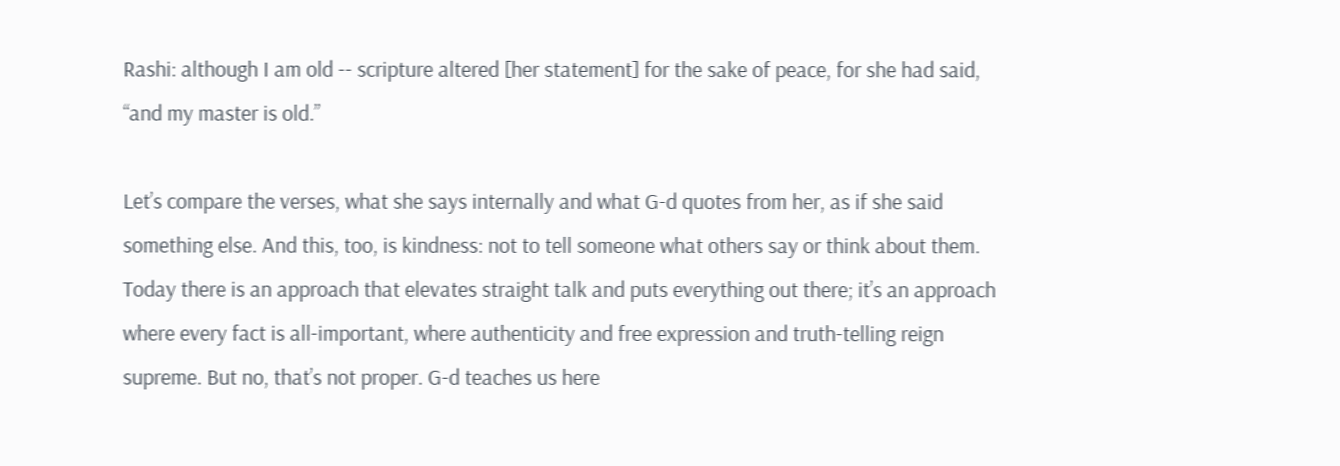Rashi: although I am old -- scripture altered [her statement] for the sake of peace, for she had said, “and my master is old.”

Let’s compare the verses, what she says internally and what G-d quotes from her, as if she said something else. And this, too, is kindness: not to tell someone what others say or think about them. Today there is an approach that elevates straight talk and puts everything out there; it’s an approach where every fact is all-important, where authenticity and free expression and truth-telling reign supreme. But no, that’s not proper. G-d teaches us here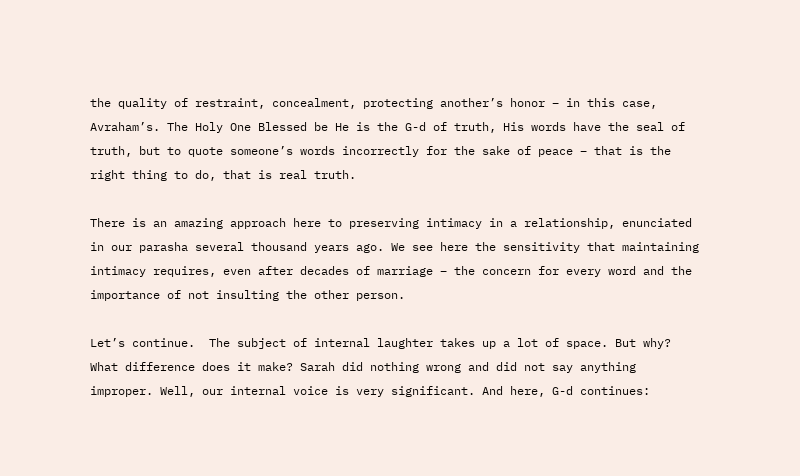the quality of restraint, concealment, protecting another’s honor – in this case, Avraham’s. The Holy One Blessed be He is the G-d of truth, His words have the seal of truth, but to quote someone’s words incorrectly for the sake of peace – that is the right thing to do, that is real truth.

There is an amazing approach here to preserving intimacy in a relationship, enunciated in our parasha several thousand years ago. We see here the sensitivity that maintaining intimacy requires, even after decades of marriage – the concern for every word and the importance of not insulting the other person.

Let’s continue.  The subject of internal laughter takes up a lot of space. But why? What difference does it make? Sarah did nothing wrong and did not say anything improper. Well, our internal voice is very significant. And here, G-d continues: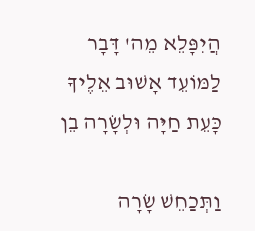הֲיִפָּלֵא מֵה' דָּבָר לַמּוֹעֵד אָשׁוּב אֵלֶיךָ כָּעֵת חַיָּה וּלְשָׂרָה בֵן

וַתְּכַחֵשׁ שָׂרָה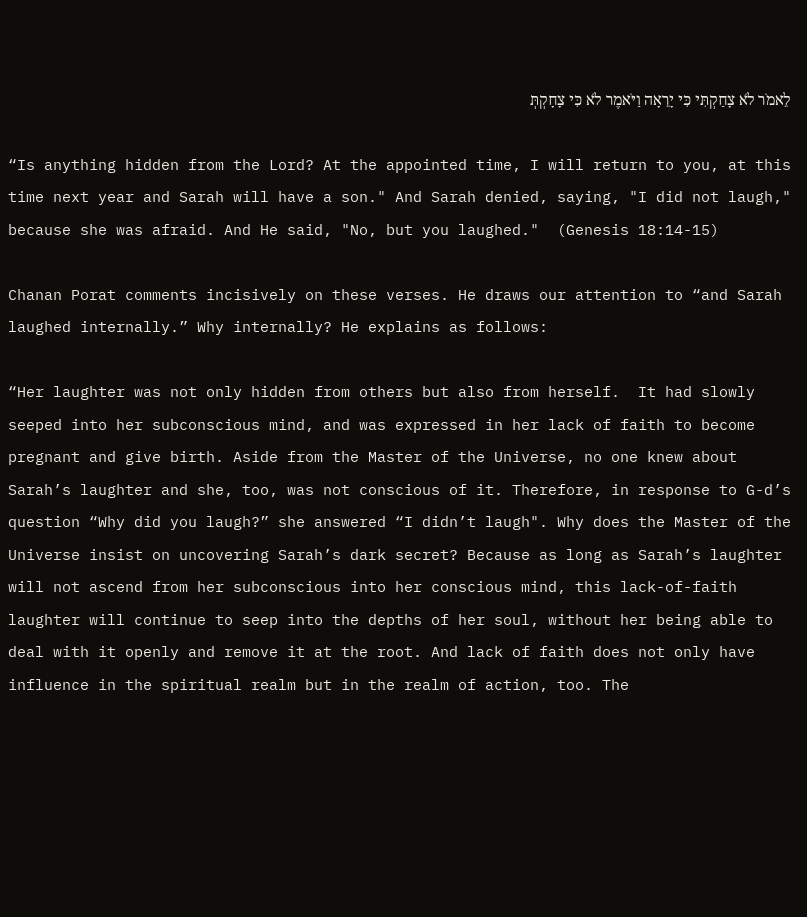לֵאמֹר לֹא צָחַקְתִּי כִּי יָרֵאָה וַיֹּאמֶר לֹא כִּי צָחָקְתְּ

“Is anything hidden from the Lord? At the appointed time, I will return to you, at this time next year and Sarah will have a son." And Sarah denied, saying, "I did not laugh," because she was afraid. And He said, "No, but you laughed."  (Genesis 18:14-15)

Chanan Porat comments incisively on these verses. He draws our attention to “and Sarah laughed internally.” Why internally? He explains as follows:

“Her laughter was not only hidden from others but also from herself.  It had slowly seeped into her subconscious mind, and was expressed in her lack of faith to become pregnant and give birth. Aside from the Master of the Universe, no one knew about Sarah’s laughter and she, too, was not conscious of it. Therefore, in response to G-d’s question “Why did you laugh?” she answered “I didn’t laugh". Why does the Master of the Universe insist on uncovering Sarah’s dark secret? Because as long as Sarah’s laughter will not ascend from her subconscious into her conscious mind, this lack-of-faith laughter will continue to seep into the depths of her soul, without her being able to deal with it openly and remove it at the root. And lack of faith does not only have influence in the spiritual realm but in the realm of action, too. The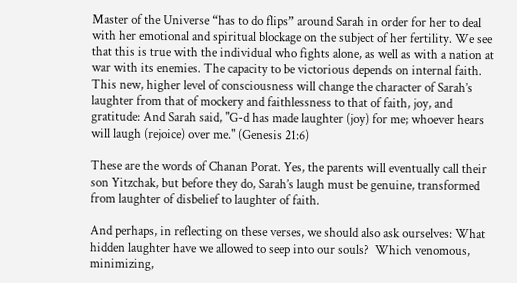Master of the Universe “has to do flips” around Sarah in order for her to deal with her emotional and spiritual blockage on the subject of her fertility. We see that this is true with the individual who fights alone, as well as with a nation at war with its enemies. The capacity to be victorious depends on internal faith. This new, higher level of consciousness will change the character of Sarah’s laughter from that of mockery and faithlessness to that of faith, joy, and gratitude: And Sarah said, "G-d has made laughter (joy) for me; whoever hears will laugh (rejoice) over me." (Genesis 21:6)

These are the words of Chanan Porat. Yes, the parents will eventually call their son Yitzchak, but before they do, Sarah’s laugh must be genuine, transformed from laughter of disbelief to laughter of faith.

And perhaps, in reflecting on these verses, we should also ask ourselves: What hidden laughter have we allowed to seep into our souls?  Which venomous, minimizing,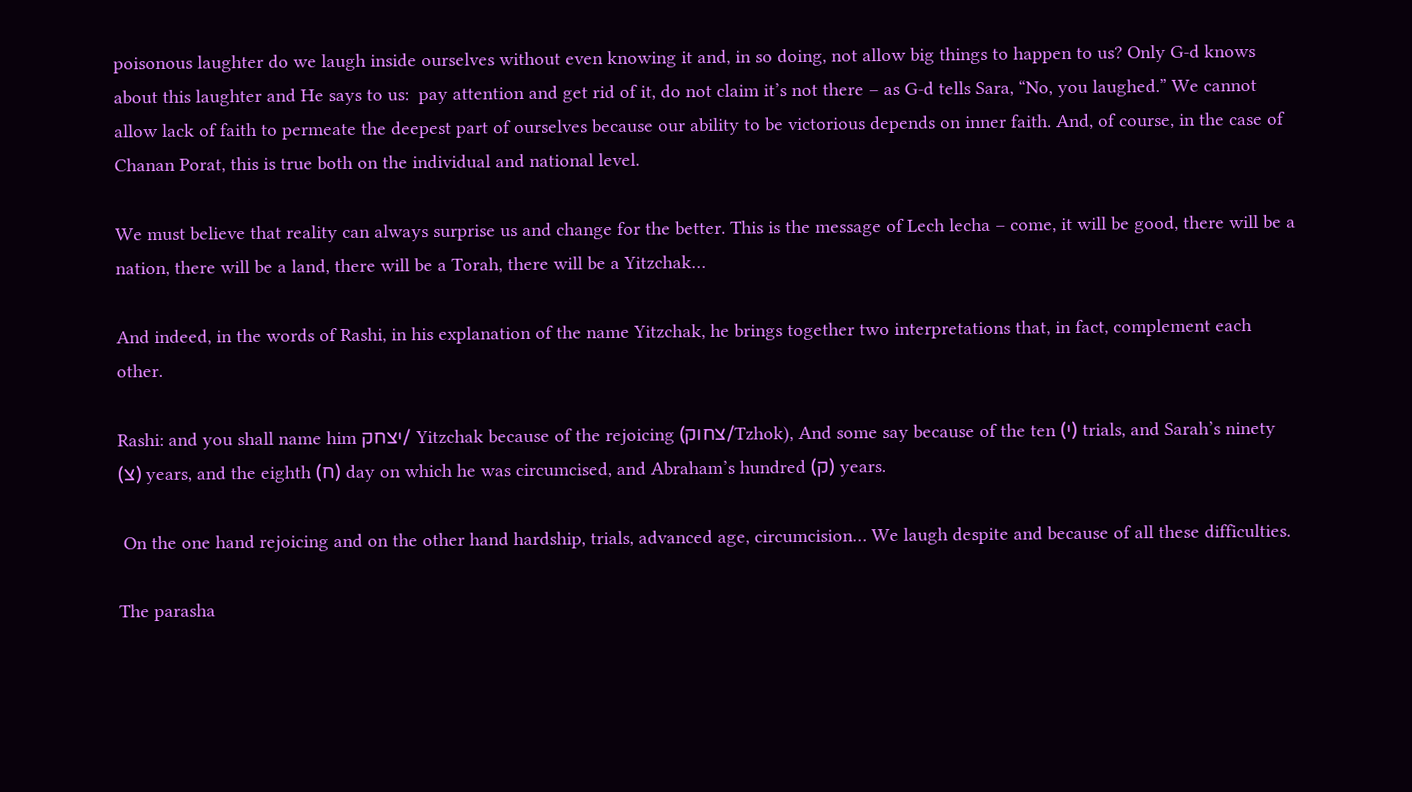poisonous laughter do we laugh inside ourselves without even knowing it and, in so doing, not allow big things to happen to us? Only G-d knows about this laughter and He says to us:  pay attention and get rid of it, do not claim it’s not there – as G-d tells Sara, “No, you laughed.” We cannot allow lack of faith to permeate the deepest part of ourselves because our ability to be victorious depends on inner faith. And, of course, in the case of Chanan Porat, this is true both on the individual and national level.

We must believe that reality can always surprise us and change for the better. This is the message of Lech lecha – come, it will be good, there will be a nation, there will be a land, there will be a Torah, there will be a Yitzchak…

And indeed, in the words of Rashi, in his explanation of the name Yitzchak, he brings together two interpretations that, in fact, complement each other.

Rashi: and you shall name him יצחק/ Yitzchak because of the rejoicing (צחוק/Tzhok), And some say because of the ten (י) trials, and Sarah’s ninety (צ) years, and the eighth (ח) day on which he was circumcised, and Abraham’s hundred (ק) years.

 On the one hand rejoicing and on the other hand hardship, trials, advanced age, circumcision… We laugh despite and because of all these difficulties.

The parasha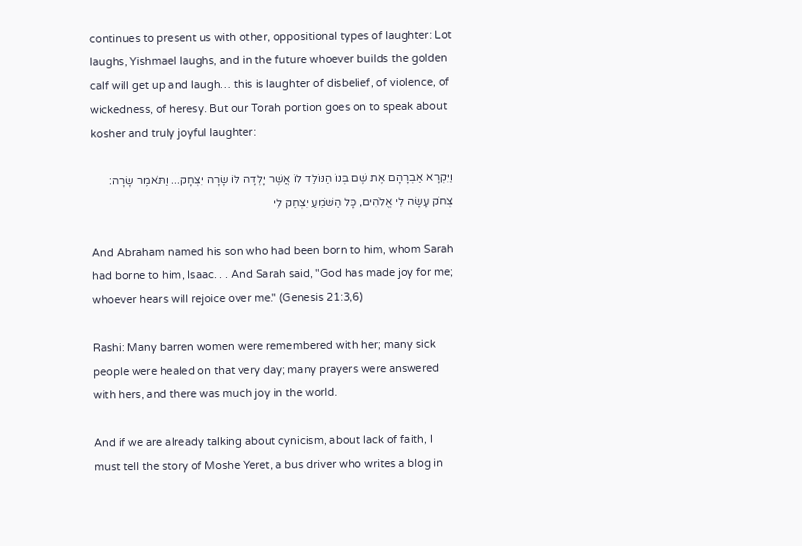continues to present us with other, oppositional types of laughter: Lot laughs, Yishmael laughs, and in the future whoever builds the golden calf will get up and laugh… this is laughter of disbelief, of violence, of wickedness, of heresy. But our Torah portion goes on to speak about kosher and truly joyful laughter:

וַיִּקְרָא אַבְרָהָם אֶת שֶׁם בְּנוֹ הַנּוֹלַד לוֹ אֲשֶׁר יָלְדָה לּוֹ שָׂרָה יִצְחָק... וַתֹּאמֶר שָׂרָה: צְחֹק עָשָׂה לִי אֱלֹהִים, כָּל הַשֹּׁמֵעַ יִצְחַק לִי

And Abraham named his son who had been born to him, whom Sarah had borne to him, Isaac. . . And Sarah said, "God has made joy for me; whoever hears will rejoice over me." (Genesis 21:3,6)

Rashi: Many barren women were remembered with her; many sick people were healed on that very day; many prayers were answered with hers, and there was much joy in the world.

And if we are already talking about cynicism, about lack of faith, I must tell the story of Moshe Yeret, a bus driver who writes a blog in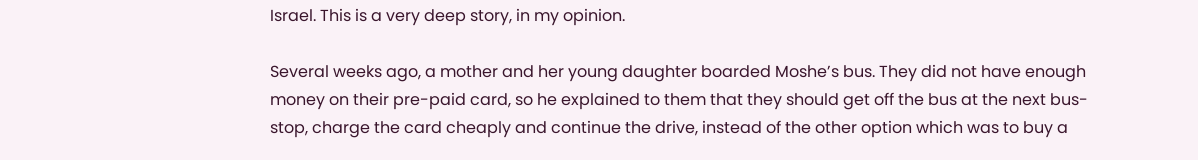Israel. This is a very deep story, in my opinion.

Several weeks ago, a mother and her young daughter boarded Moshe’s bus. They did not have enough money on their pre-paid card, so he explained to them that they should get off the bus at the next bus-stop, charge the card cheaply and continue the drive, instead of the other option which was to buy a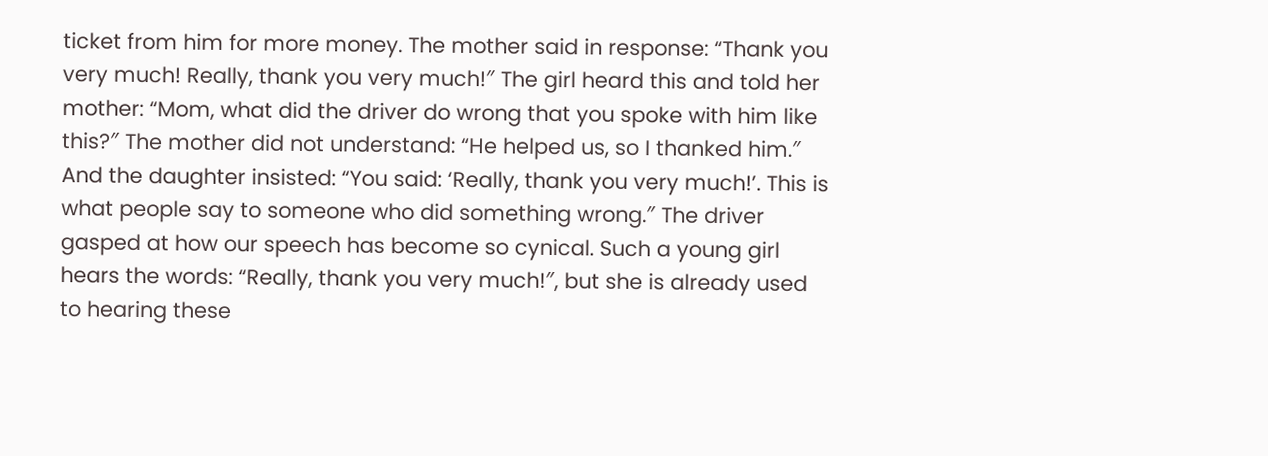ticket from him for more money. The mother said in response: “Thank you very much! Really, thank you very much!″ The girl heard this and told her mother: “Mom, what did the driver do wrong that you spoke with him like this?″ The mother did not understand: “He helped us, so I thanked him.″ And the daughter insisted: “You said: ‘Really, thank you very much!’. This is what people say to someone who did something wrong.″ The driver gasped at how our speech has become so cynical. Such a young girl hears the words: “Really, thank you very much!″, but she is already used to hearing these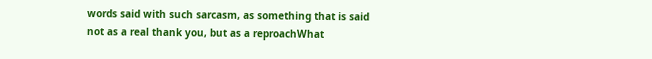words said with such sarcasm, as something that is said not as a real thank you, but as a reproachWhat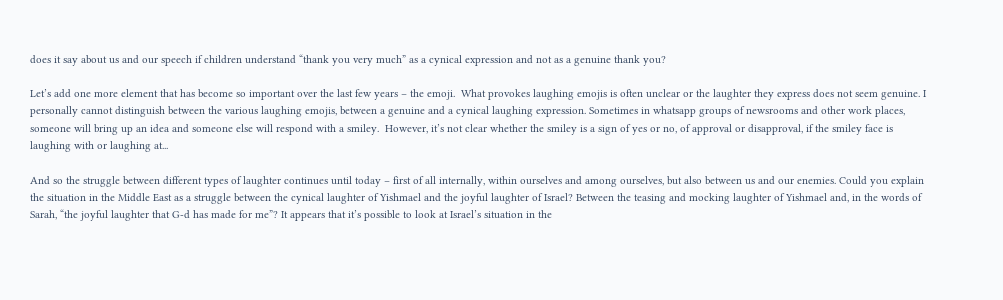does it say about us and our speech if children understand “thank you very much” as a cynical expression and not as a genuine thank you?

Let’s add one more element that has become so important over the last few years – the emoji.  What provokes laughing emojis is often unclear or the laughter they express does not seem genuine. I personally cannot distinguish between the various laughing emojis, between a genuine and a cynical laughing expression. Sometimes in whatsapp groups of newsrooms and other work places, someone will bring up an idea and someone else will respond with a smiley.  However, it’s not clear whether the smiley is a sign of yes or no, of approval or disapproval, if the smiley face is laughing with or laughing at...

And so the struggle between different types of laughter continues until today – first of all internally, within ourselves and among ourselves, but also between us and our enemies. Could you explain the situation in the Middle East as a struggle between the cynical laughter of Yishmael and the joyful laughter of Israel? Between the teasing and mocking laughter of Yishmael and, in the words of Sarah, “the joyful laughter that G-d has made for me”? It appears that it’s possible to look at Israel’s situation in the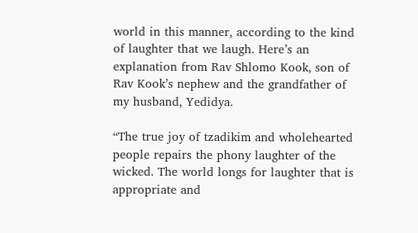world in this manner, according to the kind of laughter that we laugh. Here’s an explanation from Rav Shlomo Kook, son of Rav Kook’s nephew and the grandfather of my husband, Yedidya.

“The true joy of tzadikim and wholehearted people repairs the phony laughter of the wicked. The world longs for laughter that is appropriate and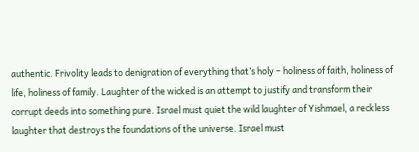authentic. Frivolity leads to denigration of everything that’s holy – holiness of faith, holiness of life, holiness of family. Laughter of the wicked is an attempt to justify and transform their corrupt deeds into something pure. Israel must quiet the wild laughter of Yishmael, a reckless laughter that destroys the foundations of the universe. Israel must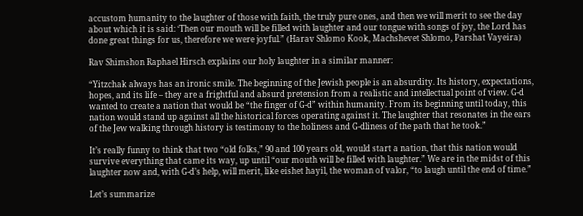accustom humanity to the laughter of those with faith, the truly pure ones, and then we will merit to see the day about which it is said: ‘Then our mouth will be filled with laughter and our tongue with songs of joy, the Lord has done great things for us, therefore we were joyful.” (Harav Shlomo Kook, Machshevet Shlomo, Parshat Vayeira)

Rav Shimshon Raphael Hirsch explains our holy laughter in a similar manner:

“Yitzchak always has an ironic smile. The beginning of the Jewish people is an absurdity. Its history, expectations, hopes, and its life – they are a frightful and absurd pretension from a realistic and intellectual point of view. G-d wanted to create a nation that would be “the finger of G-d” within humanity. From its beginning until today, this nation would stand up against all the historical forces operating against it. The laughter that resonates in the ears of the Jew walking through history is testimony to the holiness and G-dliness of the path that he took.”

It’s really funny to think that two “old folks,” 90 and 100 years old, would start a nation, that this nation would survive everything that came its way, up until “our mouth will be filled with laughter.” We are in the midst of this laughter now and, with G-d’s help, will merit, like eishet hayil, the woman of valor, “to laugh until the end of time.”

Let’s summarize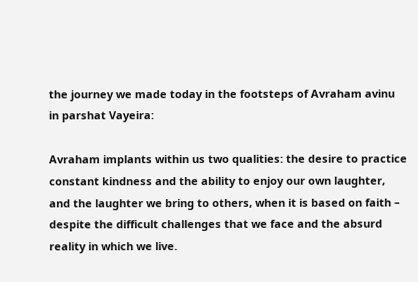the journey we made today in the footsteps of Avraham avinu in parshat Vayeira:

Avraham implants within us two qualities: the desire to practice constant kindness and the ability to enjoy our own laughter, and the laughter we bring to others, when it is based on faith – despite the difficult challenges that we face and the absurd reality in which we live.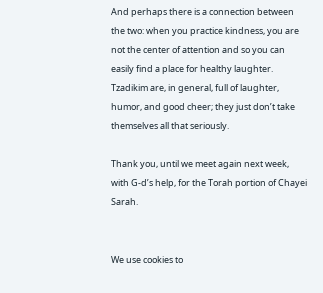And perhaps there is a connection between the two: when you practice kindness, you are not the center of attention and so you can easily find a place for healthy laughter. Tzadikim are, in general, full of laughter, humor, and good cheer; they just don’t take themselves all that seriously.

Thank you, until we meet again next week, with G-d’s help, for the Torah portion of Chayei Sarah.


We use cookies to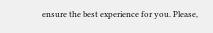ensure the best experience for you. Please,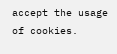accept the usage of cookies.